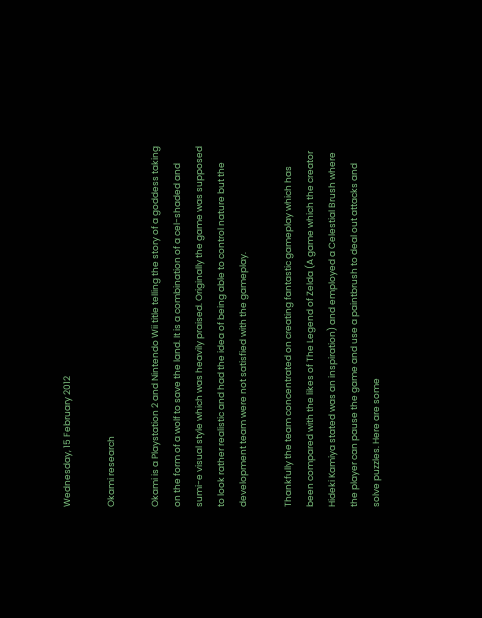Wednesday, 15 February 2012

Okami research

Okami is a Playstation 2 and Nintendo Wii title telling the story of a goddess taking on the form of a wolf to save the land. It is a combination of a cel-shaded and sumi-e visual style which was heavily praised. Originally the game was supposed to look rather realistic and had the idea of being able to control nature but the development team were not satisfied with the gameplay.

Thankfully the team concentrated on creating fantastic gameplay which has been compared with the likes of The Legend of Zelda (A game which the creator Hideki Kamiya stated was an inspiration) and employed a Celestial Brush where the player can pause the game and use a paintbrush to deal out attacks and solve puzzles. Here are some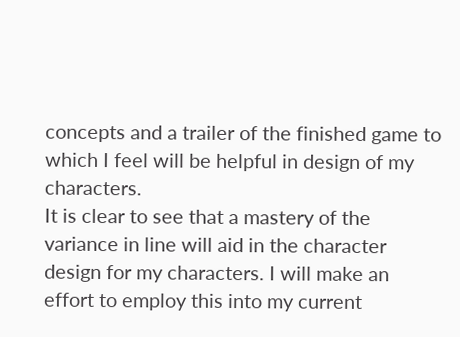concepts and a trailer of the finished game to which I feel will be helpful in design of my characters.
It is clear to see that a mastery of the variance in line will aid in the character design for my characters. I will make an effort to employ this into my current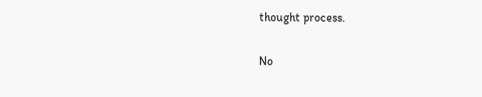thought process.

No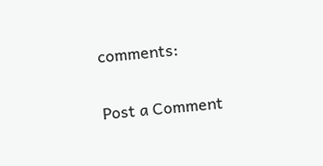comments:

Post a Comment